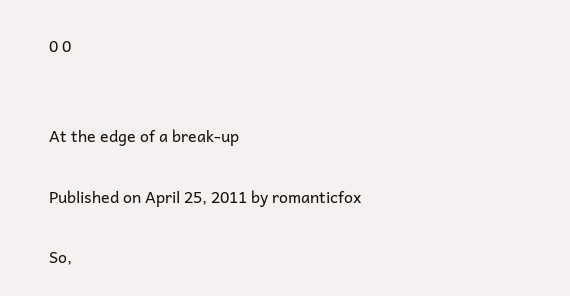0 0


At the edge of a break-up

Published on April 25, 2011 by romanticfox

So,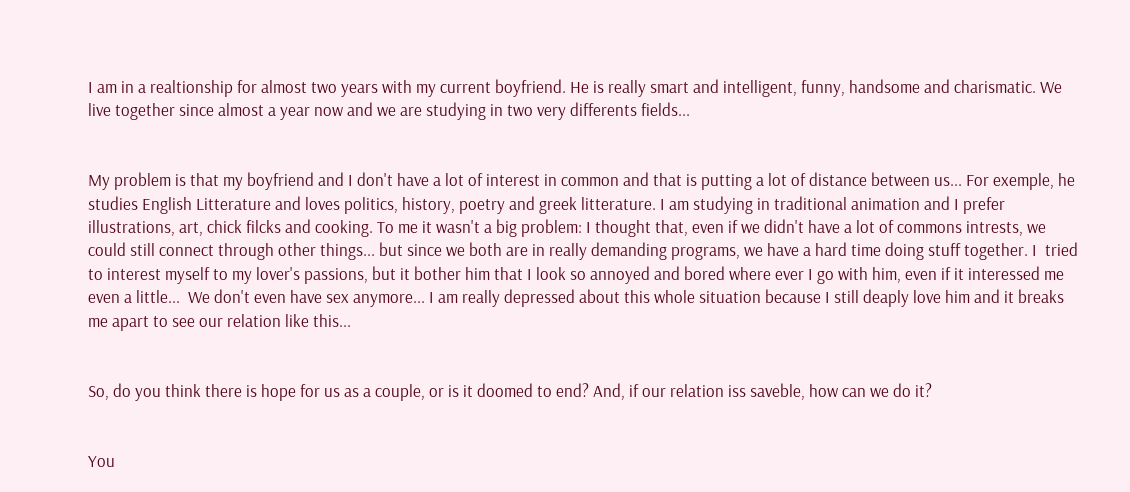I am in a realtionship for almost two years with my current boyfriend. He is really smart and intelligent, funny, handsome and charismatic. We live together since almost a year now and we are studying in two very differents fields...


My problem is that my boyfriend and I don't have a lot of interest in common and that is putting a lot of distance between us... For exemple, he studies English Litterature and loves politics, history, poetry and greek litterature. I am studying in traditional animation and I prefer illustrations, art, chick filcks and cooking. To me it wasn't a big problem: I thought that, even if we didn't have a lot of commons intrests, we could still connect through other things... but since we both are in really demanding programs, we have a hard time doing stuff together. I  tried to interest myself to my lover's passions, but it bother him that I look so annoyed and bored where ever I go with him, even if it interessed me even a little...  We don't even have sex anymore... I am really depressed about this whole situation because I still deaply love him and it breaks me apart to see our relation like this...


So, do you think there is hope for us as a couple, or is it doomed to end? And, if our relation iss saveble, how can we do it?


You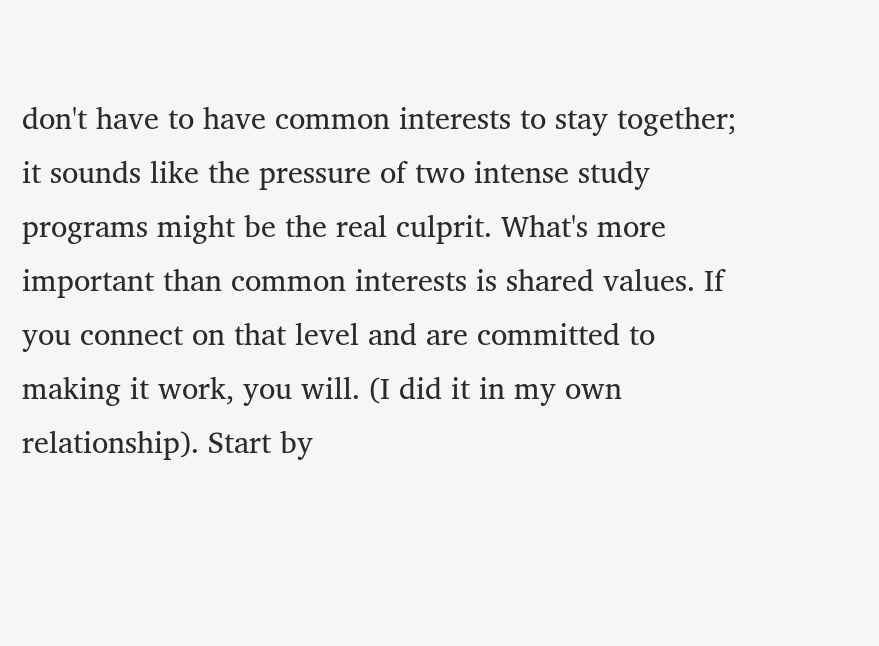don't have to have common interests to stay together; it sounds like the pressure of two intense study programs might be the real culprit. What's more important than common interests is shared values. If you connect on that level and are committed to making it work, you will. (I did it in my own relationship). Start by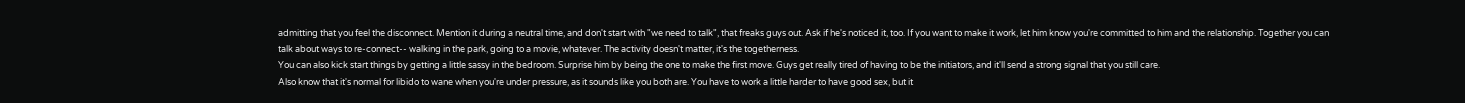admitting that you feel the disconnect. Mention it during a neutral time, and don't start with "we need to talk", that freaks guys out. Ask if he's noticed it, too. If you want to make it work, let him know you're committed to him and the relationship. Together you can talk about ways to re-connect-- walking in the park, going to a movie, whatever. The activity doesn't matter, it's the togetherness.
You can also kick start things by getting a little sassy in the bedroom. Surprise him by being the one to make the first move. Guys get really tired of having to be the initiators, and it'll send a strong signal that you still care.
Also know that it's normal for libido to wane when you're under pressure, as it sounds like you both are. You have to work a little harder to have good sex, but it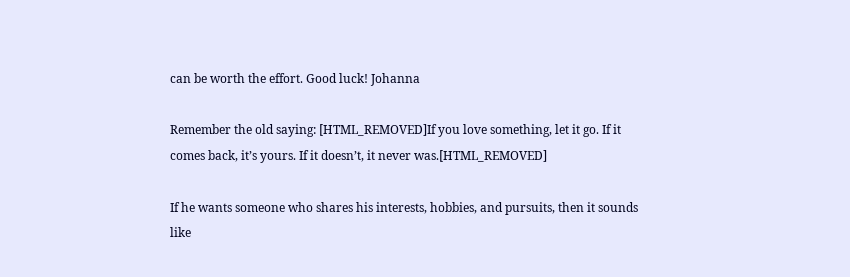can be worth the effort. Good luck! Johanna

Remember the old saying: [HTML_REMOVED]If you love something, let it go. If it comes back, it’s yours. If it doesn’t, it never was.[HTML_REMOVED]

If he wants someone who shares his interests, hobbies, and pursuits, then it sounds like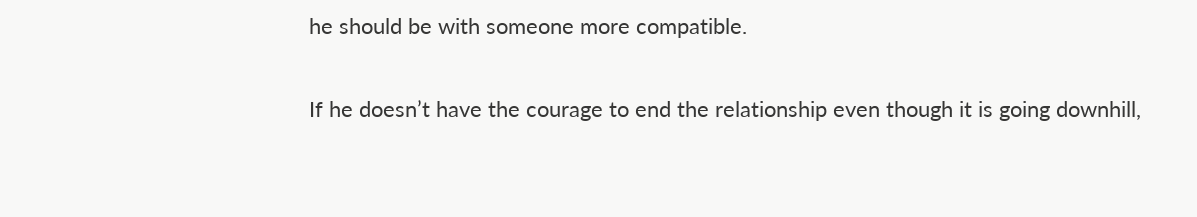he should be with someone more compatible.

If he doesn’t have the courage to end the relationship even though it is going downhill,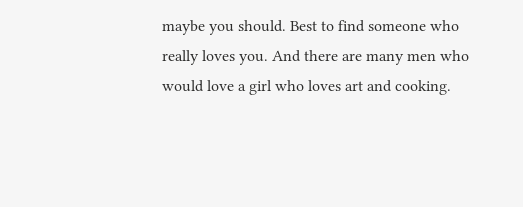maybe you should. Best to find someone who really loves you. And there are many men who would love a girl who loves art and cooking.